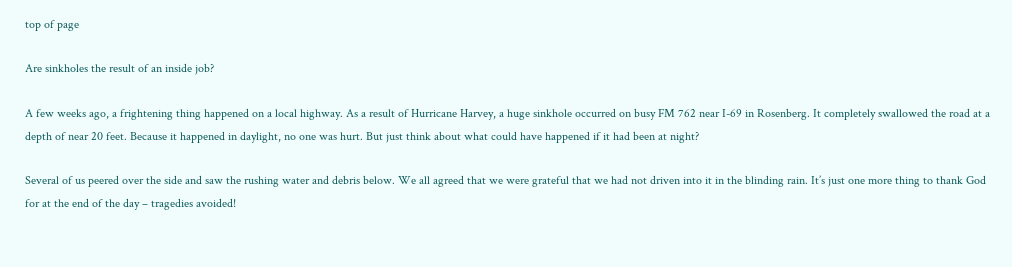top of page

Are sinkholes the result of an inside job?

A few weeks ago, a frightening thing happened on a local highway. As a result of Hurricane Harvey, a huge sinkhole occurred on busy FM 762 near I-69 in Rosenberg. It completely swallowed the road at a depth of near 20 feet. Because it happened in daylight, no one was hurt. But just think about what could have happened if it had been at night?

Several of us peered over the side and saw the rushing water and debris below. We all agreed that we were grateful that we had not driven into it in the blinding rain. It’s just one more thing to thank God for at the end of the day – tragedies avoided!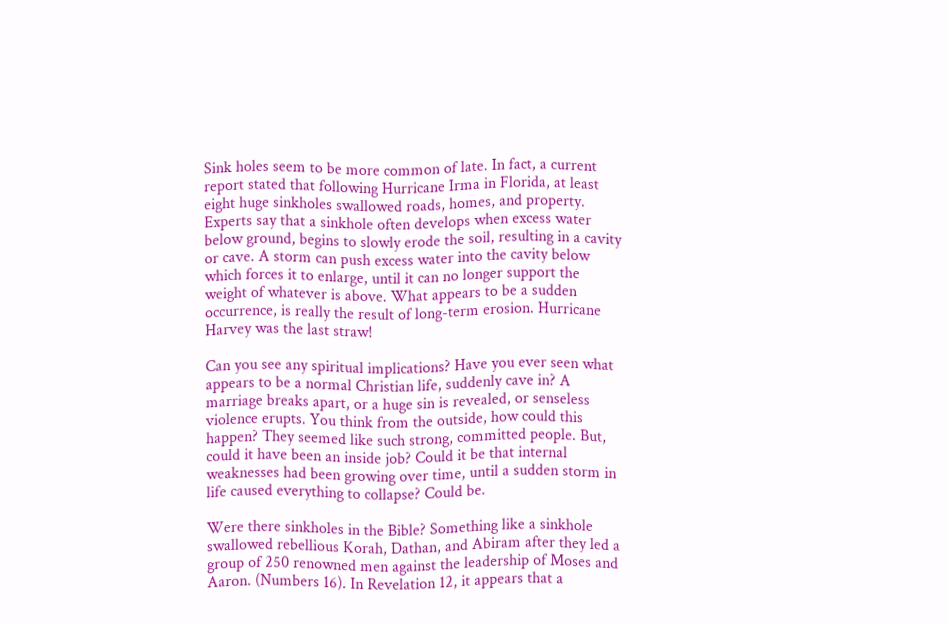Sink holes seem to be more common of late. In fact, a current report stated that following Hurricane Irma in Florida, at least eight huge sinkholes swallowed roads, homes, and property. Experts say that a sinkhole often develops when excess water below ground, begins to slowly erode the soil, resulting in a cavity or cave. A storm can push excess water into the cavity below which forces it to enlarge, until it can no longer support the weight of whatever is above. What appears to be a sudden occurrence, is really the result of long-term erosion. Hurricane Harvey was the last straw!

Can you see any spiritual implications? Have you ever seen what appears to be a normal Christian life, suddenly cave in? A marriage breaks apart, or a huge sin is revealed, or senseless violence erupts. You think from the outside, how could this happen? They seemed like such strong, committed people. But, could it have been an inside job? Could it be that internal weaknesses had been growing over time, until a sudden storm in life caused everything to collapse? Could be.

Were there sinkholes in the Bible? Something like a sinkhole swallowed rebellious Korah, Dathan, and Abiram after they led a group of 250 renowned men against the leadership of Moses and Aaron. (Numbers 16). In Revelation 12, it appears that a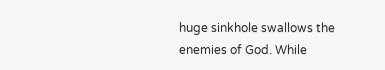huge sinkhole swallows the enemies of God. While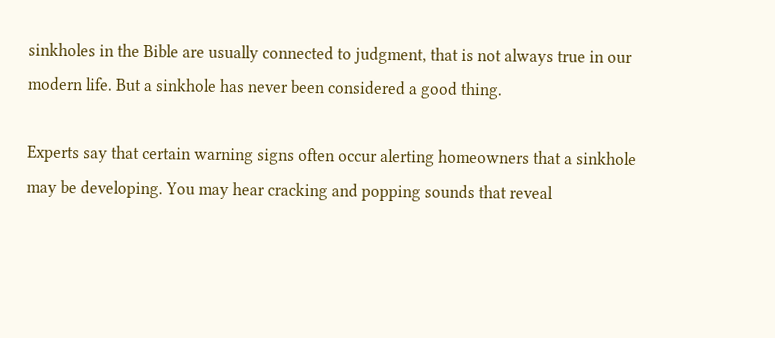sinkholes in the Bible are usually connected to judgment, that is not always true in our modern life. But a sinkhole has never been considered a good thing.

Experts say that certain warning signs often occur alerting homeowners that a sinkhole may be developing. You may hear cracking and popping sounds that reveal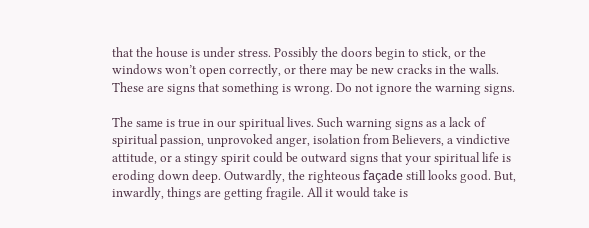that the house is under stress. Possibly the doors begin to stick, or the windows won’t open correctly, or there may be new cracks in the walls. These are signs that something is wrong. Do not ignore the warning signs.

The same is true in our spiritual lives. Such warning signs as a lack of spiritual passion, unprovoked anger, isolation from Believers, a vindictive attitude, or a stingy spirit could be outward signs that your spiritual life is eroding down deep. Outwardly, the righteous façade still looks good. But, inwardly, things are getting fragile. All it would take is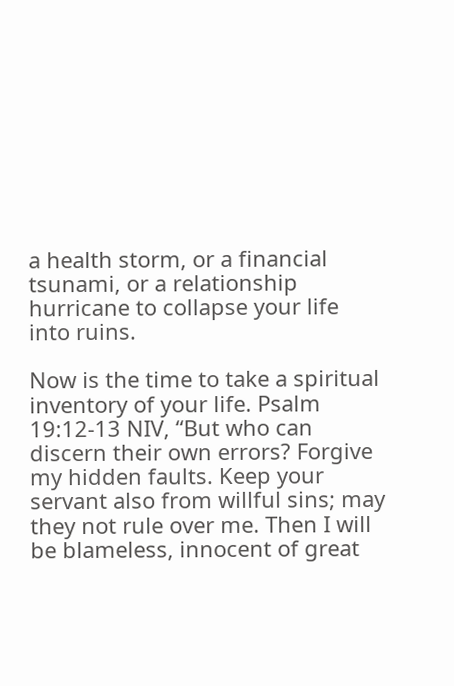a health storm, or a financial tsunami, or a relationship hurricane to collapse your life into ruins.

Now is the time to take a spiritual inventory of your life. Psalm 19:12-13 NIV, “But who can discern their own errors? Forgive my hidden faults. Keep your servant also from willful sins; may they not rule over me. Then I will be blameless, innocent of great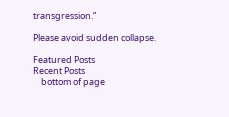transgression.”

Please avoid sudden collapse.

Featured Posts
Recent Posts
    bottom of page